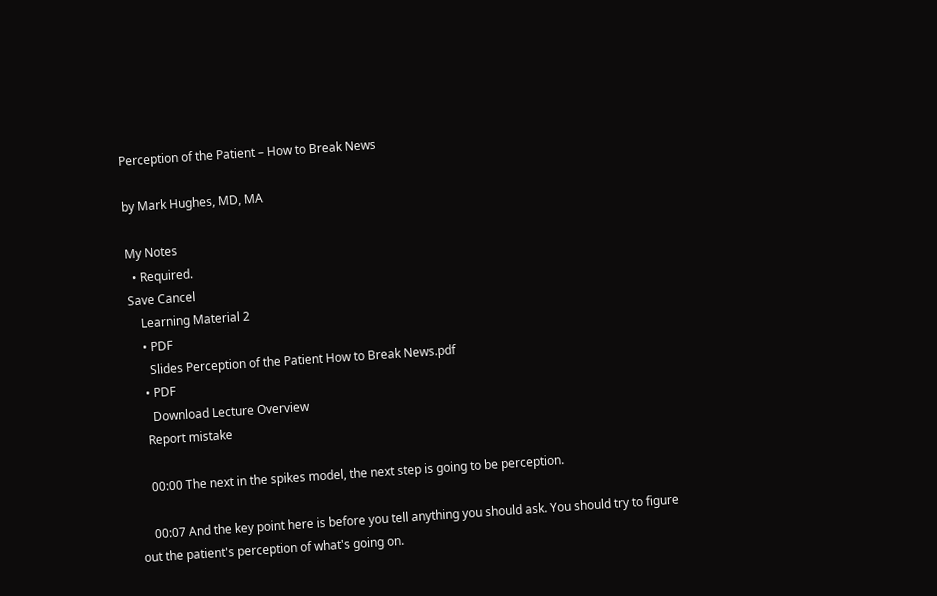Perception of the Patient – How to Break News

by Mark Hughes, MD, MA

My Notes
  • Required.
Save Cancel
    Learning Material 2
    • PDF
      Slides Perception of the Patient How to Break News.pdf
    • PDF
      Download Lecture Overview
    Report mistake

    00:00 The next in the spikes model, the next step is going to be perception.

    00:07 And the key point here is before you tell anything you should ask. You should try to figure out the patient's perception of what's going on.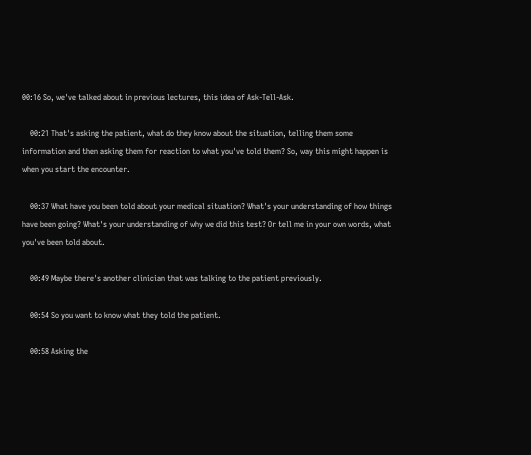00:16 So, we've talked about in previous lectures, this idea of Ask-Tell-Ask.

    00:21 That's asking the patient, what do they know about the situation, telling them some information and then asking them for reaction to what you've told them? So, way this might happen is when you start the encounter.

    00:37 What have you been told about your medical situation? What's your understanding of how things have been going? What's your understanding of why we did this test? Or tell me in your own words, what you've been told about.

    00:49 Maybe there's another clinician that was talking to the patient previously.

    00:54 So you want to know what they told the patient.

    00:58 Asking the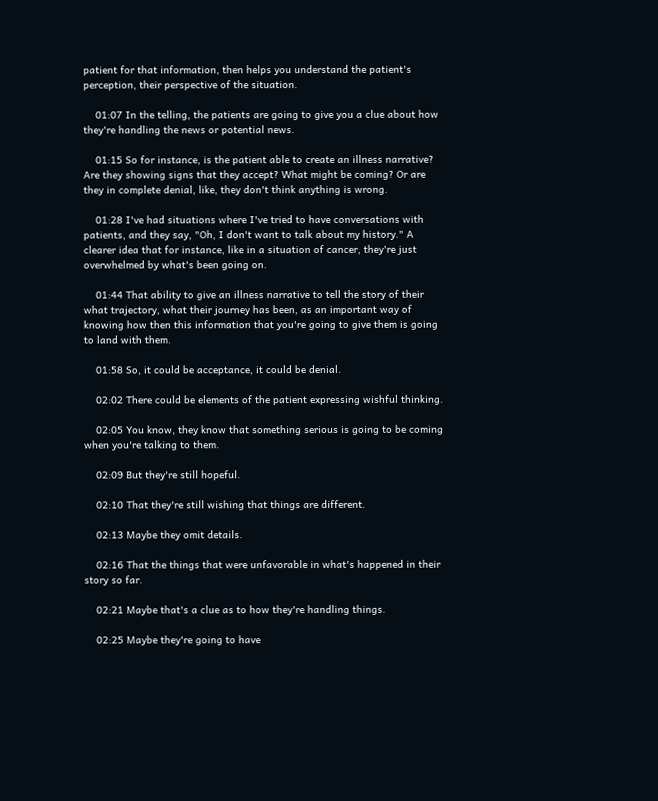patient for that information, then helps you understand the patient's perception, their perspective of the situation.

    01:07 In the telling, the patients are going to give you a clue about how they're handling the news or potential news.

    01:15 So for instance, is the patient able to create an illness narrative? Are they showing signs that they accept? What might be coming? Or are they in complete denial, like, they don't think anything is wrong.

    01:28 I've had situations where I've tried to have conversations with patients, and they say, "Oh, I don't want to talk about my history." A clearer idea that for instance, like in a situation of cancer, they're just overwhelmed by what's been going on.

    01:44 That ability to give an illness narrative to tell the story of their what trajectory, what their journey has been, as an important way of knowing how then this information that you're going to give them is going to land with them.

    01:58 So, it could be acceptance, it could be denial.

    02:02 There could be elements of the patient expressing wishful thinking.

    02:05 You know, they know that something serious is going to be coming when you're talking to them.

    02:09 But they're still hopeful.

    02:10 That they're still wishing that things are different.

    02:13 Maybe they omit details.

    02:16 That the things that were unfavorable in what's happened in their story so far.

    02:21 Maybe that's a clue as to how they're handling things.

    02:25 Maybe they're going to have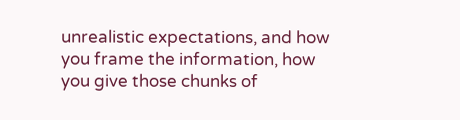unrealistic expectations, and how you frame the information, how you give those chunks of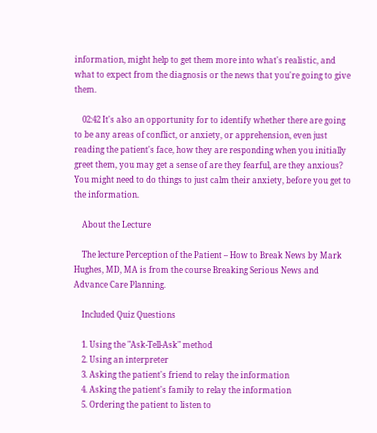information, might help to get them more into what's realistic, and what to expect from the diagnosis or the news that you're going to give them.

    02:42 It's also an opportunity for to identify whether there are going to be any areas of conflict, or anxiety, or apprehension, even just reading the patient's face, how they are responding when you initially greet them, you may get a sense of are they fearful, are they anxious? You might need to do things to just calm their anxiety, before you get to the information.

    About the Lecture

    The lecture Perception of the Patient – How to Break News by Mark Hughes, MD, MA is from the course Breaking Serious News and Advance Care Planning.

    Included Quiz Questions

    1. Using the "Ask-Tell-Ask" method
    2. Using an interpreter
    3. Asking the patient's friend to relay the information
    4. Asking the patient's family to relay the information
    5. Ordering the patient to listen to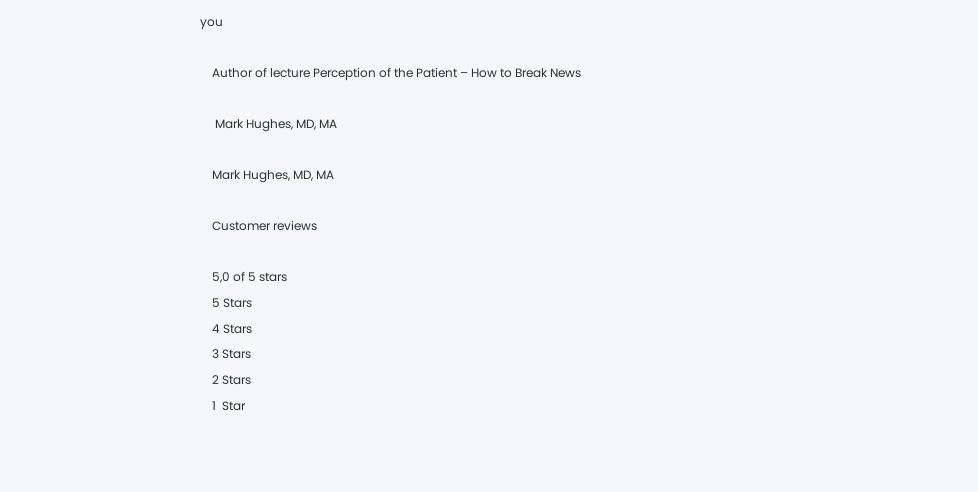you

    Author of lecture Perception of the Patient – How to Break News

     Mark Hughes, MD, MA

    Mark Hughes, MD, MA

    Customer reviews

    5,0 of 5 stars
    5 Stars
    4 Stars
    3 Stars
    2 Stars
    1  Star